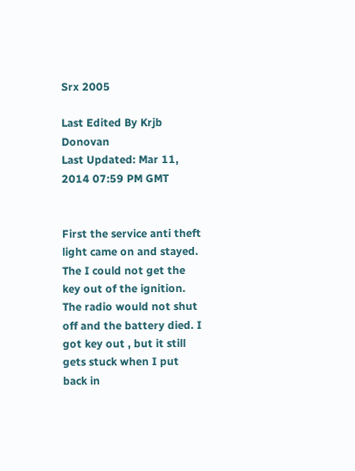Srx 2005

Last Edited By Krjb Donovan
Last Updated: Mar 11, 2014 07:59 PM GMT


First the service anti theft light came on and stayed. The I could not get the key out of the ignition. The radio would not shut off and the battery died. I got key out , but it still gets stuck when I put back in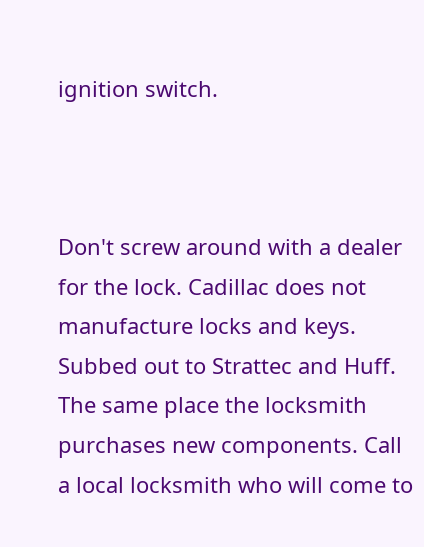ignition switch.



Don't screw around with a dealer for the lock. Cadillac does not manufacture locks and keys. Subbed out to Strattec and Huff. The same place the locksmith purchases new components. Call a local locksmith who will come to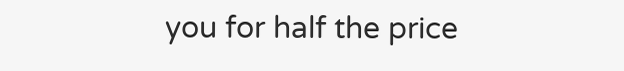you for half the price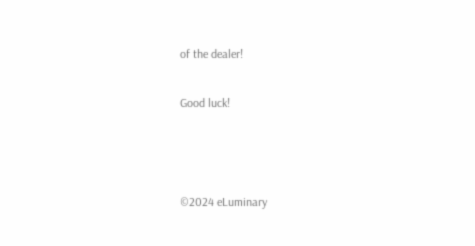of the dealer!

Good luck!



©2024 eLuminary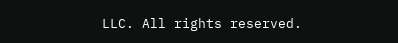LLC. All rights reserved.